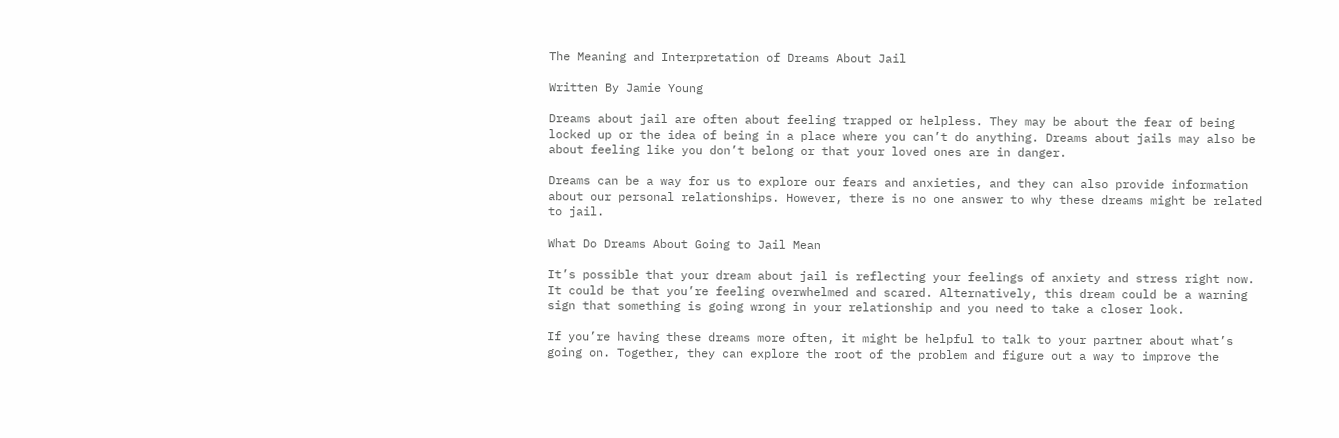The Meaning and Interpretation of Dreams About Jail

Written By Jamie Young

Dreams about jail are often about feeling trapped or helpless. They may be about the fear of being locked up or the idea of being in a place where you can’t do anything. Dreams about jails may also be about feeling like you don’t belong or that your loved ones are in danger.

Dreams can be a way for us to explore our fears and anxieties, and they can also provide information about our personal relationships. However, there is no one answer to why these dreams might be related to jail.

What Do Dreams About Going to Jail Mean

It’s possible that your dream about jail is reflecting your feelings of anxiety and stress right now. It could be that you’re feeling overwhelmed and scared. Alternatively, this dream could be a warning sign that something is going wrong in your relationship and you need to take a closer look.

If you’re having these dreams more often, it might be helpful to talk to your partner about what’s going on. Together, they can explore the root of the problem and figure out a way to improve the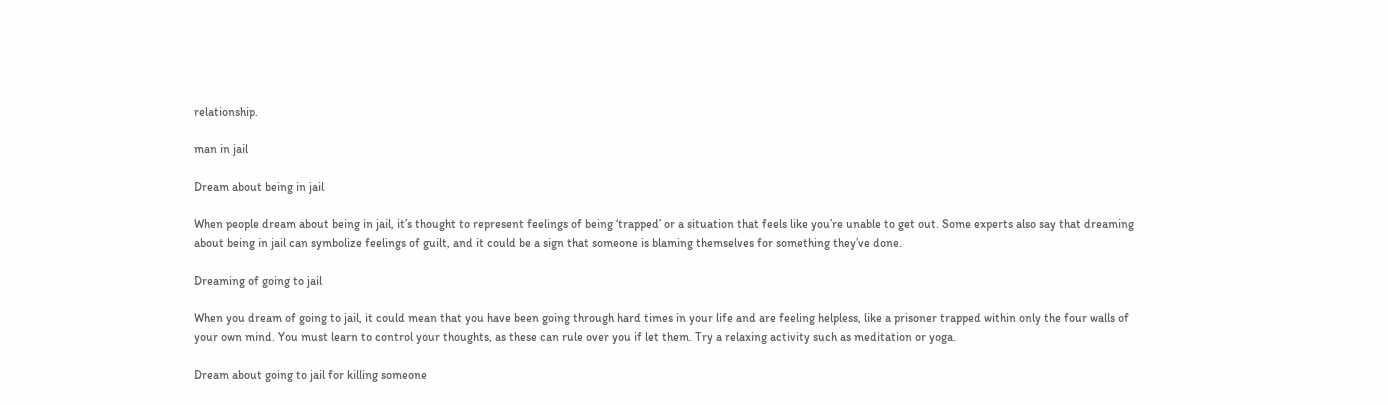relationship.

man in jail

Dream about being in jail

When people dream about being in jail, it’s thought to represent feelings of being ‘trapped’ or a situation that feels like you’re unable to get out. Some experts also say that dreaming about being in jail can symbolize feelings of guilt, and it could be a sign that someone is blaming themselves for something they’ve done.

Dreaming of going to jail

When you dream of going to jail, it could mean that you have been going through hard times in your life and are feeling helpless, like a prisoner trapped within only the four walls of your own mind. You must learn to control your thoughts, as these can rule over you if let them. Try a relaxing activity such as meditation or yoga.

Dream about going to jail for killing someone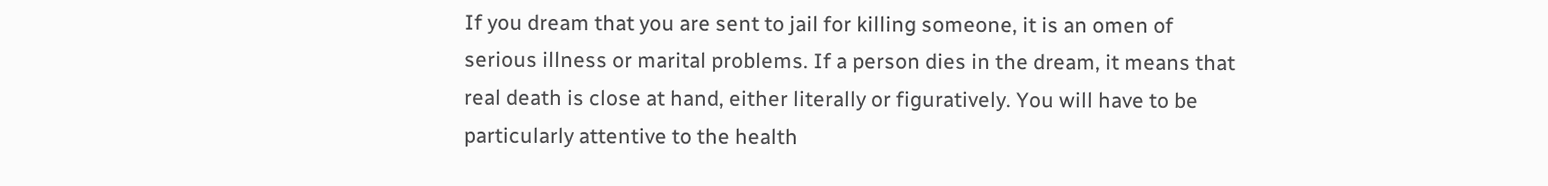If you dream that you are sent to jail for killing someone, it is an omen of serious illness or marital problems. If a person dies in the dream, it means that real death is close at hand, either literally or figuratively. You will have to be particularly attentive to the health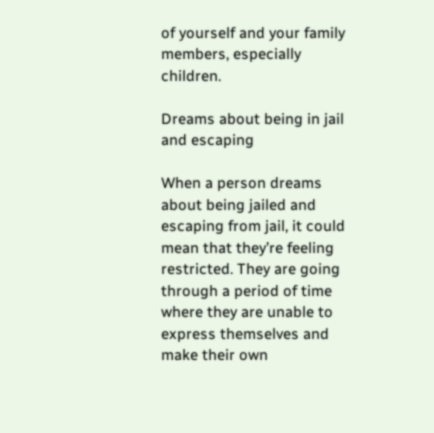of yourself and your family members, especially children.

Dreams about being in jail and escaping

When a person dreams about being jailed and escaping from jail, it could mean that they’re feeling restricted. They are going through a period of time where they are unable to express themselves and make their own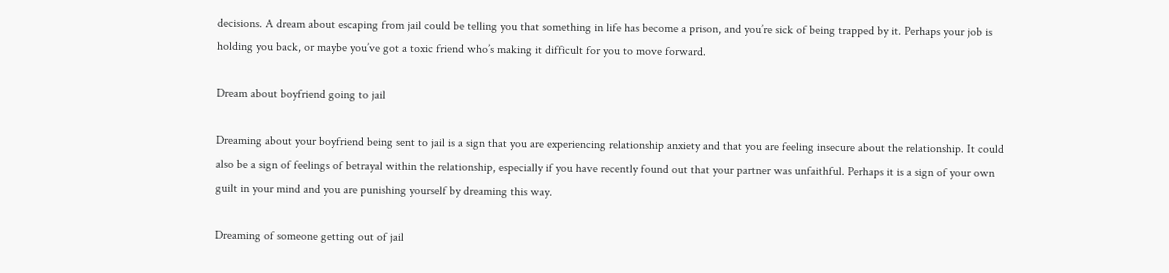decisions. A dream about escaping from jail could be telling you that something in life has become a prison, and you’re sick of being trapped by it. Perhaps your job is holding you back, or maybe you’ve got a toxic friend who’s making it difficult for you to move forward.

Dream about boyfriend going to jail

Dreaming about your boyfriend being sent to jail is a sign that you are experiencing relationship anxiety and that you are feeling insecure about the relationship. It could also be a sign of feelings of betrayal within the relationship, especially if you have recently found out that your partner was unfaithful. Perhaps it is a sign of your own guilt in your mind and you are punishing yourself by dreaming this way.

Dreaming of someone getting out of jail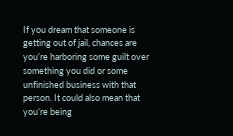If you dream that someone is getting out of jail, chances are you’re harboring some guilt over something you did or some unfinished business with that person. It could also mean that you’re being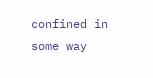confined in some way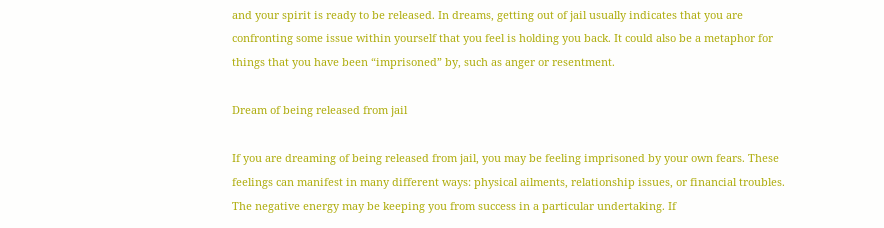and your spirit is ready to be released. In dreams, getting out of jail usually indicates that you are confronting some issue within yourself that you feel is holding you back. It could also be a metaphor for things that you have been “imprisoned” by, such as anger or resentment.

Dream of being released from jail

If you are dreaming of being released from jail, you may be feeling imprisoned by your own fears. These feelings can manifest in many different ways: physical ailments, relationship issues, or financial troubles. The negative energy may be keeping you from success in a particular undertaking. If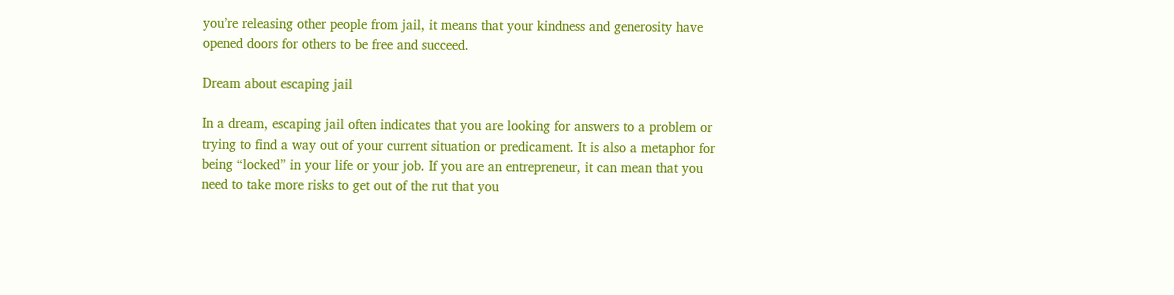you’re releasing other people from jail, it means that your kindness and generosity have opened doors for others to be free and succeed.

Dream about escaping jail

In a dream, escaping jail often indicates that you are looking for answers to a problem or trying to find a way out of your current situation or predicament. It is also a metaphor for being “locked” in your life or your job. If you are an entrepreneur, it can mean that you need to take more risks to get out of the rut that you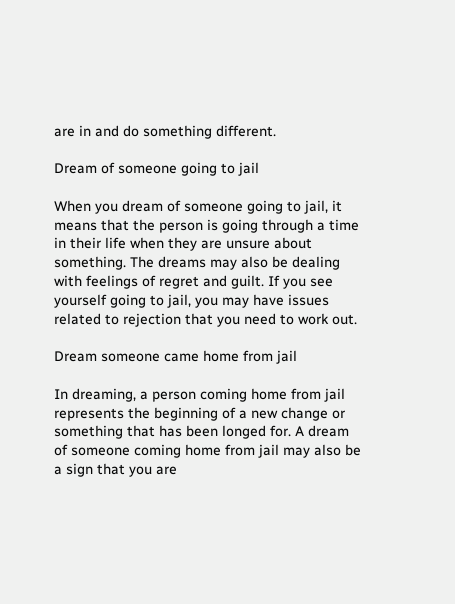are in and do something different.

Dream of someone going to jail

When you dream of someone going to jail, it means that the person is going through a time in their life when they are unsure about something. The dreams may also be dealing with feelings of regret and guilt. If you see yourself going to jail, you may have issues related to rejection that you need to work out.

Dream someone came home from jail

In dreaming, a person coming home from jail represents the beginning of a new change or something that has been longed for. A dream of someone coming home from jail may also be a sign that you are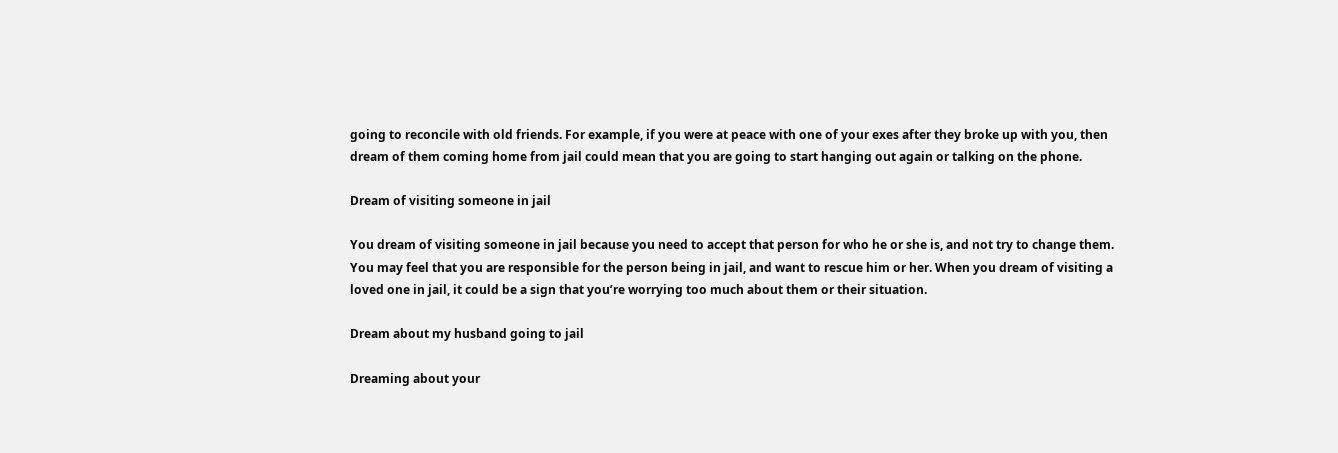going to reconcile with old friends. For example, if you were at peace with one of your exes after they broke up with you, then dream of them coming home from jail could mean that you are going to start hanging out again or talking on the phone.

Dream of visiting someone in jail

You dream of visiting someone in jail because you need to accept that person for who he or she is, and not try to change them. You may feel that you are responsible for the person being in jail, and want to rescue him or her. When you dream of visiting a loved one in jail, it could be a sign that you’re worrying too much about them or their situation.

Dream about my husband going to jail

Dreaming about your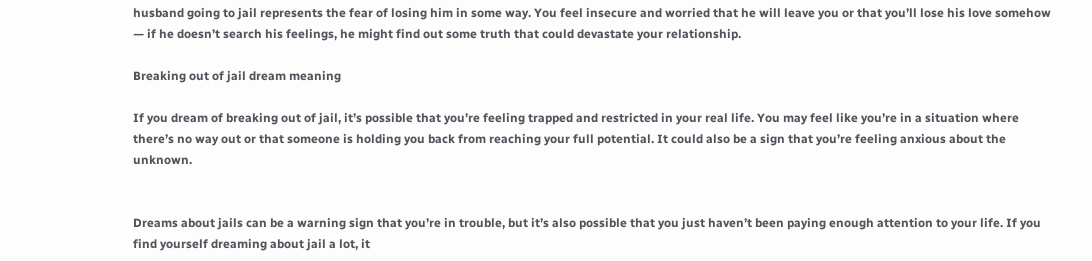husband going to jail represents the fear of losing him in some way. You feel insecure and worried that he will leave you or that you’ll lose his love somehow — if he doesn’t search his feelings, he might find out some truth that could devastate your relationship.

Breaking out of jail dream meaning

If you dream of breaking out of jail, it’s possible that you’re feeling trapped and restricted in your real life. You may feel like you’re in a situation where there’s no way out or that someone is holding you back from reaching your full potential. It could also be a sign that you’re feeling anxious about the unknown.


Dreams about jails can be a warning sign that you’re in trouble, but it’s also possible that you just haven’t been paying enough attention to your life. If you find yourself dreaming about jail a lot, it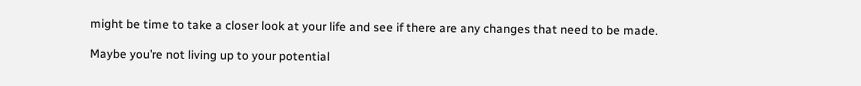might be time to take a closer look at your life and see if there are any changes that need to be made.

Maybe you’re not living up to your potential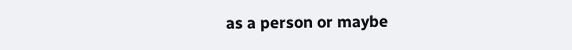as a person or maybe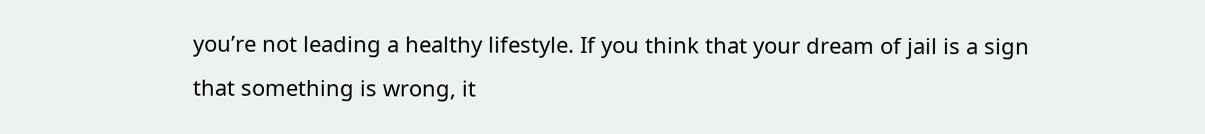you’re not leading a healthy lifestyle. If you think that your dream of jail is a sign that something is wrong, it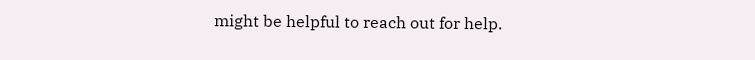might be helpful to reach out for help.